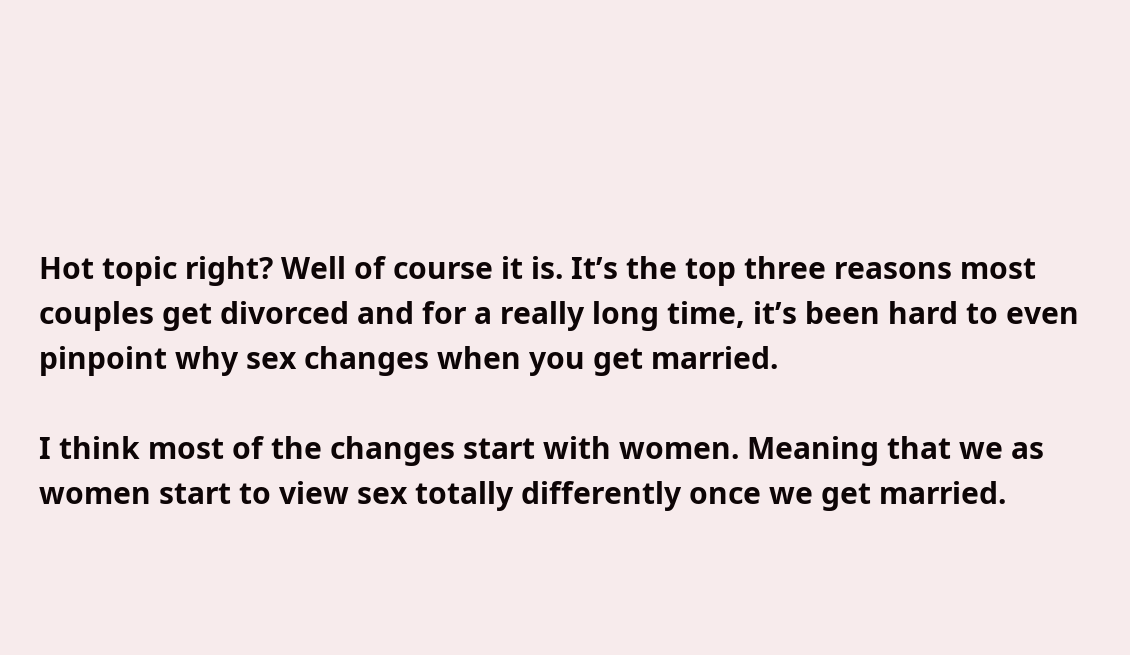Hot topic right? Well of course it is. It’s the top three reasons most couples get divorced and for a really long time, it’s been hard to even pinpoint why sex changes when you get married.

I think most of the changes start with women. Meaning that we as women start to view sex totally differently once we get married.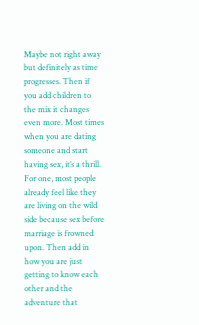Maybe not right away but definitely as time progresses. Then if you add children to the mix it changes even more. Most times when you are dating someone and start having sex, it’s a thrill. For one, most people already feel like they are living on the wild side because sex before marriage is frowned upon. Then add in how you are just getting to know each other and the adventure that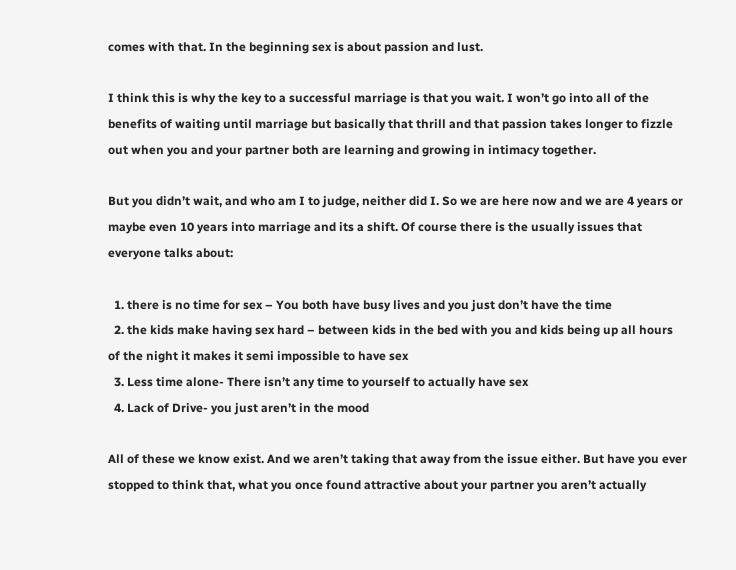comes with that. In the beginning sex is about passion and lust.

I think this is why the key to a successful marriage is that you wait. I won’t go into all of the benefits of waiting until marriage but basically that thrill and that passion takes longer to fizzle out when you and your partner both are learning and growing in intimacy together.

But you didn’t wait, and who am I to judge, neither did I. So we are here now and we are 4 years or maybe even 10 years into marriage and its a shift. Of course there is the usually issues that everyone talks about:

  1. there is no time for sex – You both have busy lives and you just don’t have the time
  2. the kids make having sex hard – between kids in the bed with you and kids being up all hours of the night it makes it semi impossible to have sex
  3. Less time alone- There isn’t any time to yourself to actually have sex
  4. Lack of Drive- you just aren’t in the mood

All of these we know exist. And we aren’t taking that away from the issue either. But have you ever stopped to think that, what you once found attractive about your partner you aren’t actually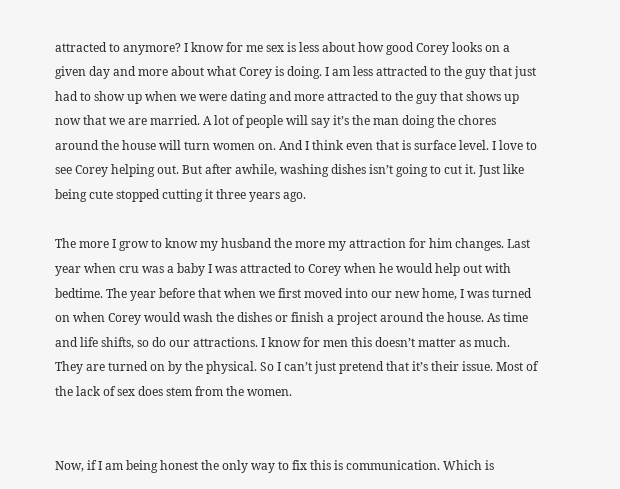attracted to anymore? I know for me sex is less about how good Corey looks on a given day and more about what Corey is doing. I am less attracted to the guy that just had to show up when we were dating and more attracted to the guy that shows up now that we are married. A lot of people will say it’s the man doing the chores around the house will turn women on. And I think even that is surface level. I love to see Corey helping out. But after awhile, washing dishes isn’t going to cut it. Just like being cute stopped cutting it three years ago.

The more I grow to know my husband the more my attraction for him changes. Last year when cru was a baby I was attracted to Corey when he would help out with bedtime. The year before that when we first moved into our new home, I was turned on when Corey would wash the dishes or finish a project around the house. As time and life shifts, so do our attractions. I know for men this doesn’t matter as much. They are turned on by the physical. So I can’t just pretend that it’s their issue. Most of the lack of sex does stem from the women.


Now, if I am being honest the only way to fix this is communication. Which is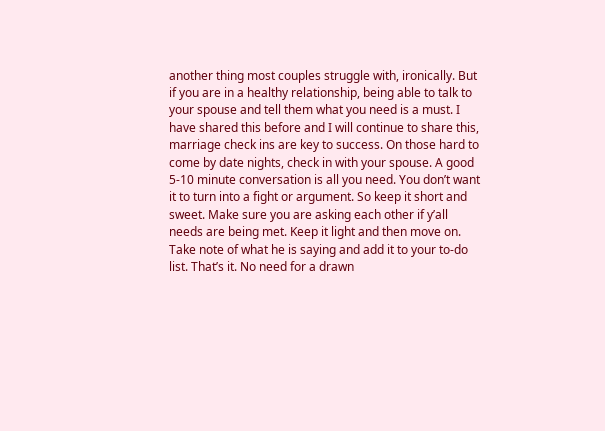another thing most couples struggle with, ironically. But if you are in a healthy relationship, being able to talk to your spouse and tell them what you need is a must. I have shared this before and I will continue to share this, marriage check ins are key to success. On those hard to come by date nights, check in with your spouse. A good 5-10 minute conversation is all you need. You don’t want it to turn into a fight or argument. So keep it short and sweet. Make sure you are asking each other if y’all needs are being met. Keep it light and then move on. Take note of what he is saying and add it to your to-do list. That’s it. No need for a drawn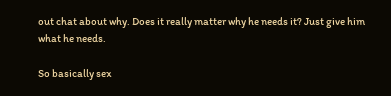out chat about why. Does it really matter why he needs it? Just give him what he needs.

So basically sex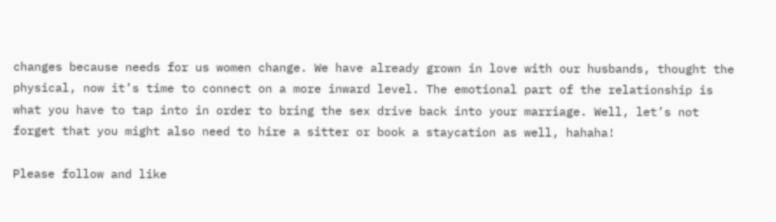changes because needs for us women change. We have already grown in love with our husbands, thought the physical, now it’s time to connect on a more inward level. The emotional part of the relationship is what you have to tap into in order to bring the sex drive back into your marriage. Well, let’s not forget that you might also need to hire a sitter or book a staycation as well, hahaha!

Please follow and like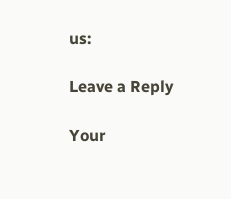us:

Leave a Reply

Your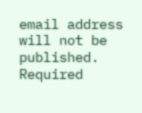email address will not be published. Required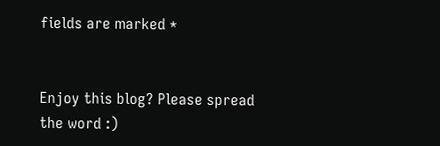fields are marked *


Enjoy this blog? Please spread the word :)